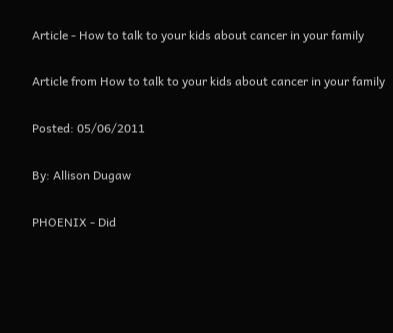Article - How to talk to your kids about cancer in your family

Article from How to talk to your kids about cancer in your family

Posted: 05/06/2011

By: Allison Dugaw

PHOENIX - Did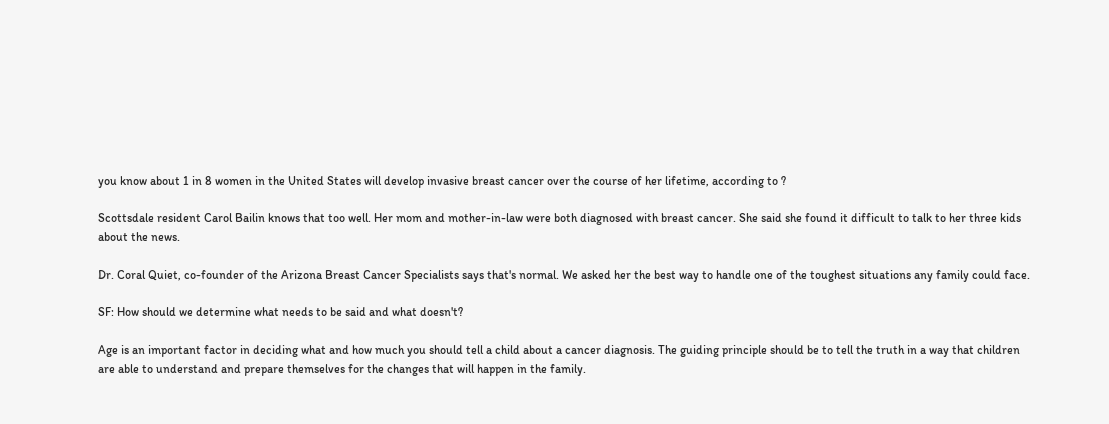you know about 1 in 8 women in the United States will develop invasive breast cancer over the course of her lifetime, according to ?

Scottsdale resident Carol Bailin knows that too well. Her mom and mother-in-law were both diagnosed with breast cancer. She said she found it difficult to talk to her three kids about the news.

Dr. Coral Quiet, co-founder of the Arizona Breast Cancer Specialists says that's normal. We asked her the best way to handle one of the toughest situations any family could face.

SF: How should we determine what needs to be said and what doesn't?

Age is an important factor in deciding what and how much you should tell a child about a cancer diagnosis. The guiding principle should be to tell the truth in a way that children are able to understand and prepare themselves for the changes that will happen in the family.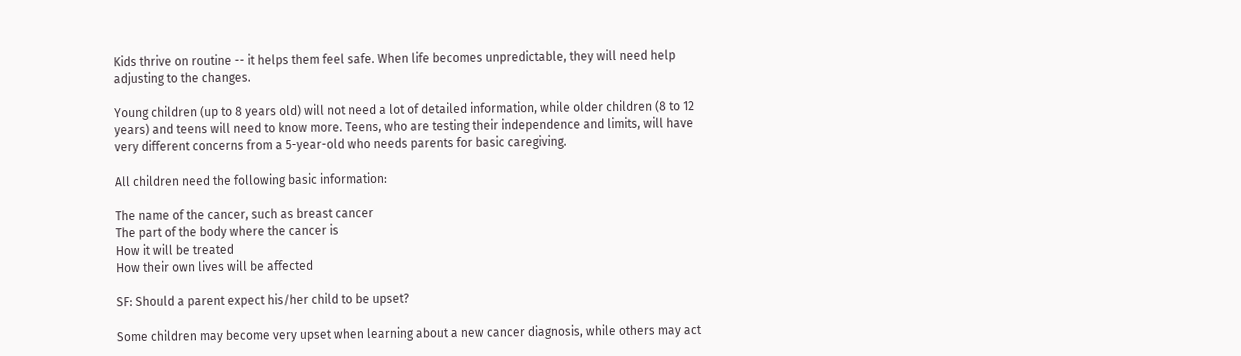Kids thrive on routine -- it helps them feel safe. When life becomes unpredictable, they will need help adjusting to the changes.

Young children (up to 8 years old) will not need a lot of detailed information, while older children (8 to 12 years) and teens will need to know more. Teens, who are testing their independence and limits, will have very different concerns from a 5-year-old who needs parents for basic caregiving.

All children need the following basic information:

The name of the cancer, such as breast cancer
The part of the body where the cancer is
How it will be treated
How their own lives will be affected

SF: Should a parent expect his/her child to be upset?

Some children may become very upset when learning about a new cancer diagnosis, while others may act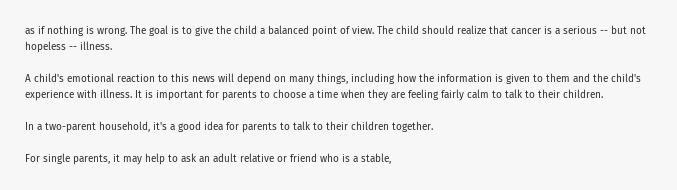as if nothing is wrong. The goal is to give the child a balanced point of view. The child should realize that cancer is a serious -- but not hopeless -- illness.

A child's emotional reaction to this news will depend on many things, including how the information is given to them and the child's experience with illness. It is important for parents to choose a time when they are feeling fairly calm to talk to their children.

In a two-parent household, it's a good idea for parents to talk to their children together.

For single parents, it may help to ask an adult relative or friend who is a stable,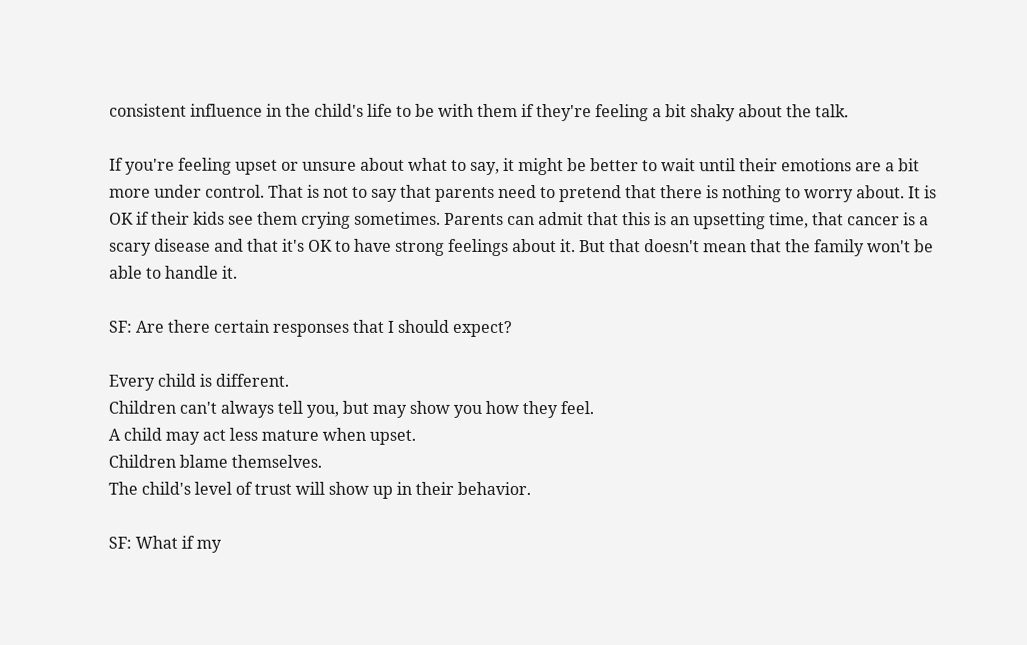consistent influence in the child's life to be with them if they're feeling a bit shaky about the talk.

If you're feeling upset or unsure about what to say, it might be better to wait until their emotions are a bit more under control. That is not to say that parents need to pretend that there is nothing to worry about. It is OK if their kids see them crying sometimes. Parents can admit that this is an upsetting time, that cancer is a scary disease and that it's OK to have strong feelings about it. But that doesn't mean that the family won't be able to handle it.

SF: Are there certain responses that I should expect?

Every child is different.
Children can't always tell you, but may show you how they feel.
A child may act less mature when upset.
Children blame themselves.
The child's level of trust will show up in their behavior.

SF: What if my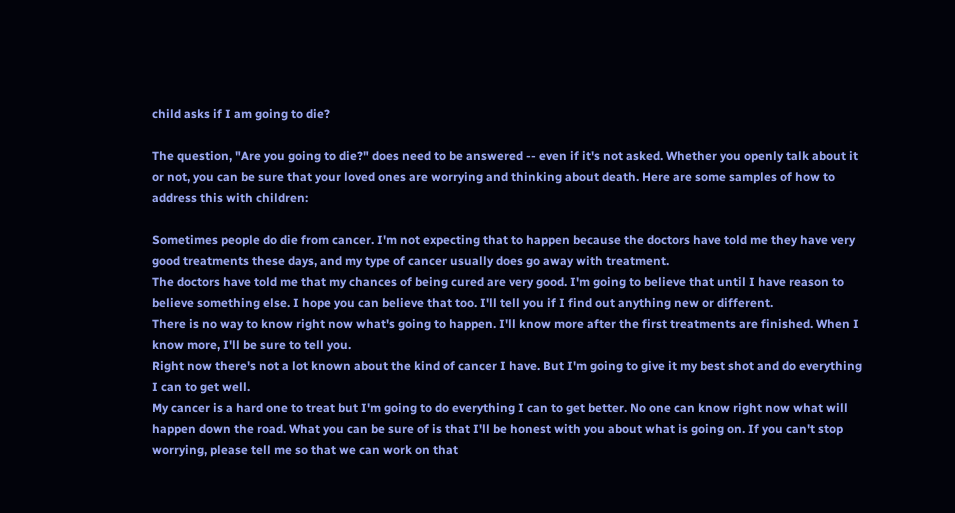child asks if I am going to die?

The question, "Are you going to die?" does need to be answered -- even if it's not asked. Whether you openly talk about it or not, you can be sure that your loved ones are worrying and thinking about death. Here are some samples of how to address this with children:

Sometimes people do die from cancer. I'm not expecting that to happen because the doctors have told me they have very good treatments these days, and my type of cancer usually does go away with treatment.
The doctors have told me that my chances of being cured are very good. I'm going to believe that until I have reason to believe something else. I hope you can believe that too. I'll tell you if I find out anything new or different.
There is no way to know right now what's going to happen. I'll know more after the first treatments are finished. When I know more, I'll be sure to tell you.
Right now there's not a lot known about the kind of cancer I have. But I'm going to give it my best shot and do everything I can to get well.
My cancer is a hard one to treat but I'm going to do everything I can to get better. No one can know right now what will happen down the road. What you can be sure of is that I'll be honest with you about what is going on. If you can't stop worrying, please tell me so that we can work on that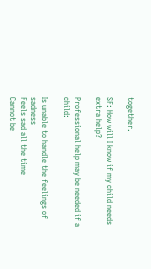together.

SF: How will I know if my child needs extra help?

Professional help may be needed if a child:

Is unable to handle the feelings of sadness
Feels sad all the time
Cannot be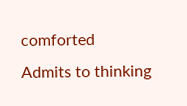comforted
Admits to thinking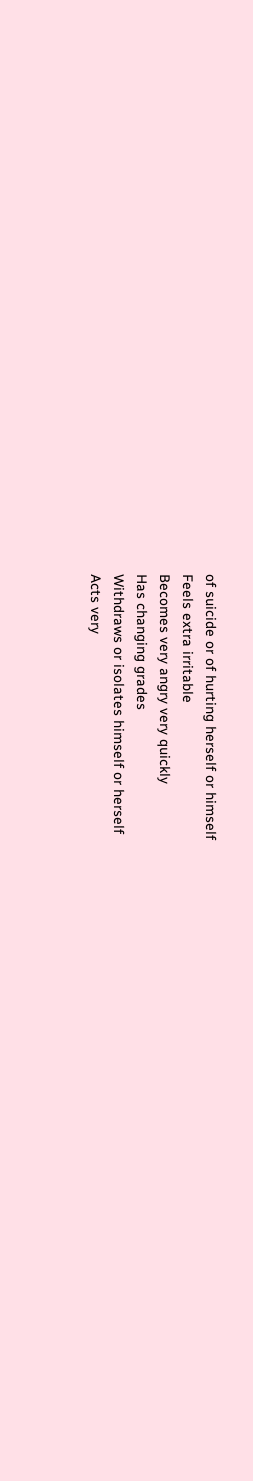of suicide or of hurting herself or himself
Feels extra irritable
Becomes very angry very quickly
Has changing grades
Withdraws or isolates himself or herself
Acts very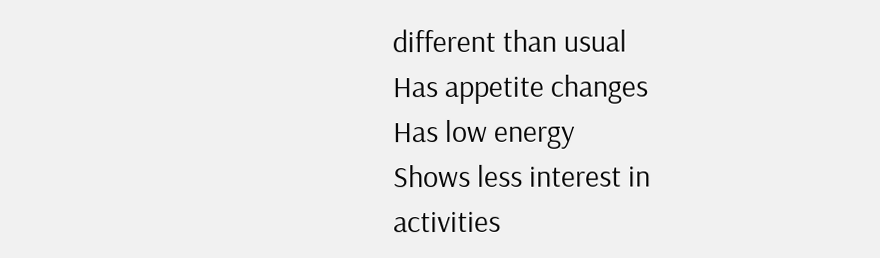different than usual
Has appetite changes
Has low energy
Shows less interest in activities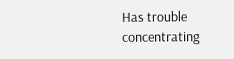Has trouble concentrating